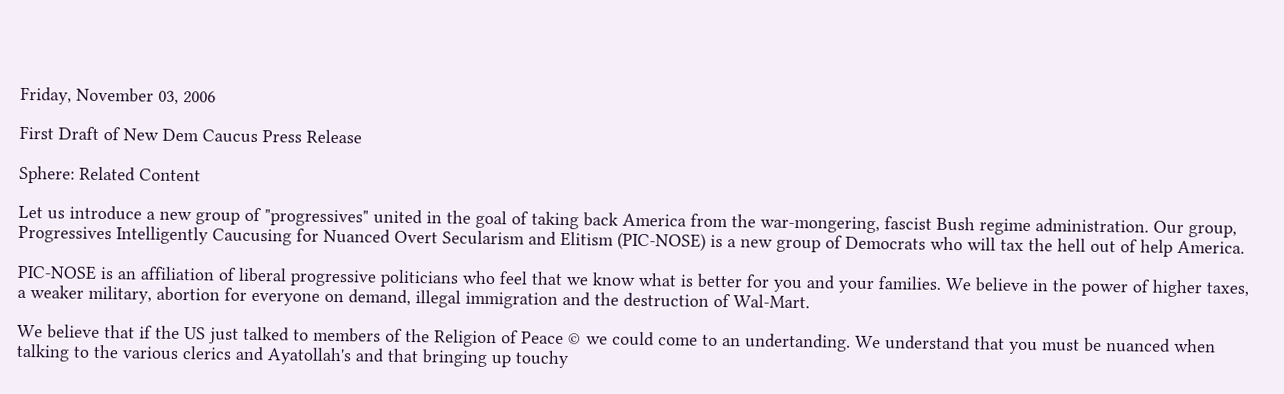Friday, November 03, 2006

First Draft of New Dem Caucus Press Release

Sphere: Related Content

Let us introduce a new group of "progressives" united in the goal of taking back America from the war-mongering, fascist Bush regime administration. Our group, Progressives Intelligently Caucusing for Nuanced Overt Secularism and Elitism (PIC-NOSE) is a new group of Democrats who will tax the hell out of help America.

PIC-NOSE is an affiliation of liberal progressive politicians who feel that we know what is better for you and your families. We believe in the power of higher taxes, a weaker military, abortion for everyone on demand, illegal immigration and the destruction of Wal-Mart.

We believe that if the US just talked to members of the Religion of Peace © we could come to an undertanding. We understand that you must be nuanced when talking to the various clerics and Ayatollah's and that bringing up touchy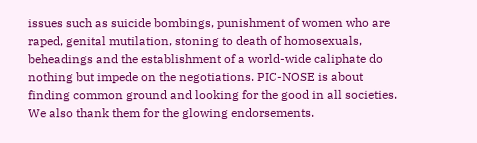issues such as suicide bombings, punishment of women who are raped, genital mutilation, stoning to death of homosexuals, beheadings and the establishment of a world-wide caliphate do nothing but impede on the negotiations. PIC-NOSE is about finding common ground and looking for the good in all societies. We also thank them for the glowing endorsements.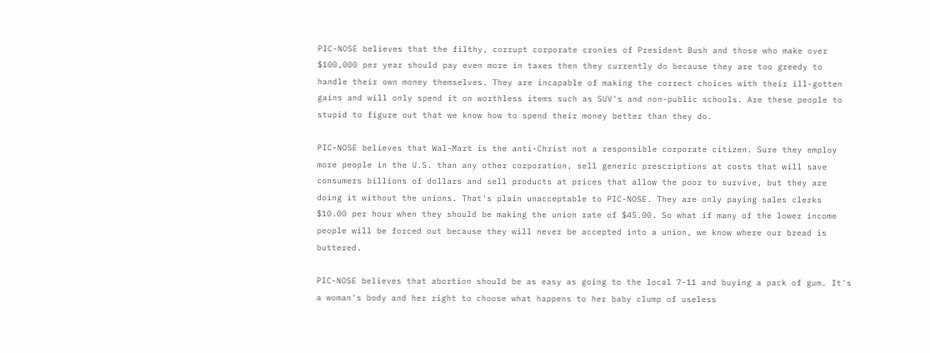PIC-NOSE believes that the filthy, corrupt corporate cronies of President Bush and those who make over $100,000 per year should pay even more in taxes then they currently do because they are too greedy to handle their own money themselves. They are incapable of making the correct choices with their ill-gotten gains and will only spend it on worthless items such as SUV's and non-public schools. Are these people to stupid to figure out that we know how to spend their money better than they do.

PIC-NOSE believes that Wal-Mart is the anti-Christ not a responsible corporate citizen. Sure they employ more people in the U.S. than any other corporation, sell generic prescriptions at costs that will save consumers billions of dollars and sell products at prices that allow the poor to survive, but they are doing it without the unions. That's plain unacceptable to PIC-NOSE. They are only paying sales clerks $10.00 per hour when they should be making the union rate of $45.00. So what if many of the lower income people will be forced out because they will never be accepted into a union, we know where our bread is buttered.

PIC-NOSE believes that abortion should be as easy as going to the local 7-11 and buying a pack of gum. It's a woman's body and her right to choose what happens to her baby clump of useless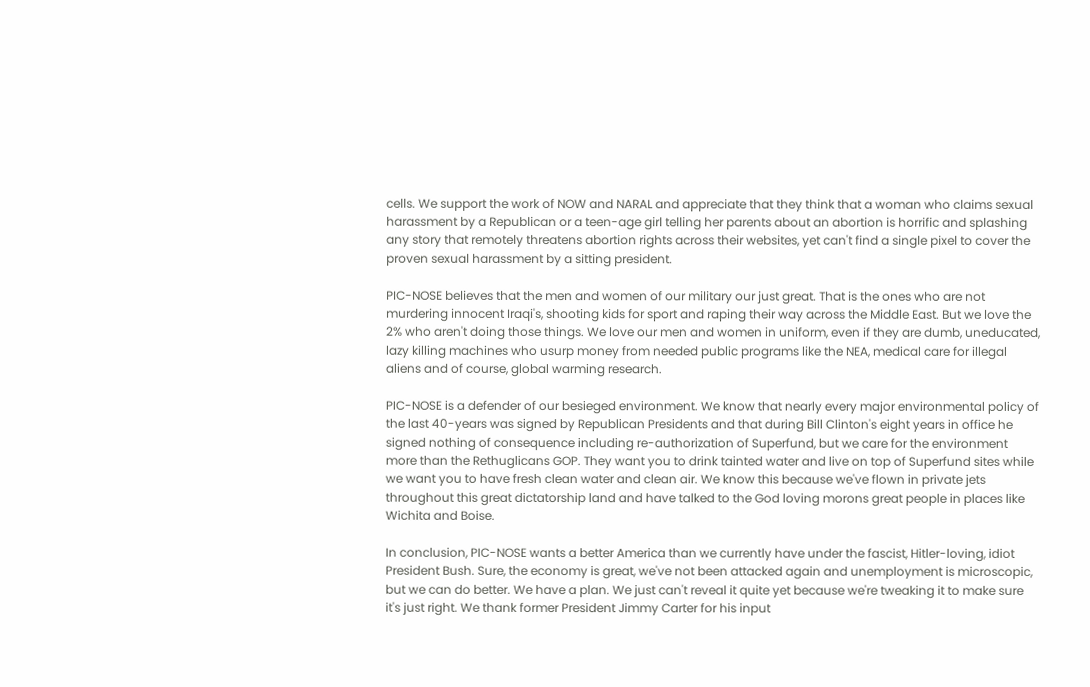cells. We support the work of NOW and NARAL and appreciate that they think that a woman who claims sexual harassment by a Republican or a teen-age girl telling her parents about an abortion is horrific and splashing any story that remotely threatens abortion rights across their websites, yet can't find a single pixel to cover the proven sexual harassment by a sitting president.

PIC-NOSE believes that the men and women of our military our just great. That is the ones who are not murdering innocent Iraqi's, shooting kids for sport and raping their way across the Middle East. But we love the 2% who aren't doing those things. We love our men and women in uniform, even if they are dumb, uneducated, lazy killing machines who usurp money from needed public programs like the NEA, medical care for illegal aliens and of course, global warming research.

PIC-NOSE is a defender of our besieged environment. We know that nearly every major environmental policy of the last 40-years was signed by Republican Presidents and that during Bill Clinton's eight years in office he signed nothing of consequence including re-authorization of Superfund, but we care for the environment more than the Rethuglicans GOP. They want you to drink tainted water and live on top of Superfund sites while we want you to have fresh clean water and clean air. We know this because we've flown in private jets throughout this great dictatorship land and have talked to the God loving morons great people in places like Wichita and Boise.

In conclusion, PIC-NOSE wants a better America than we currently have under the fascist, Hitler-loving, idiot President Bush. Sure, the economy is great, we've not been attacked again and unemployment is microscopic, but we can do better. We have a plan. We just can't reveal it quite yet because we're tweaking it to make sure it's just right. We thank former President Jimmy Carter for his input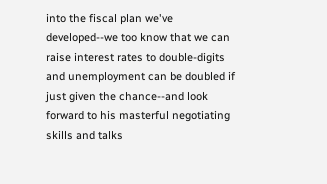into the fiscal plan we've developed--we too know that we can raise interest rates to double-digits and unemployment can be doubled if just given the chance--and look forward to his masterful negotiating skills and talks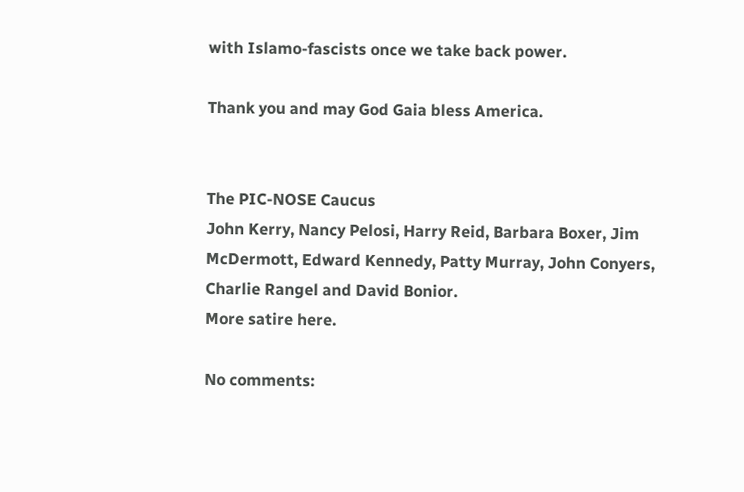with Islamo-fascists once we take back power.

Thank you and may God Gaia bless America.


The PIC-NOSE Caucus
John Kerry, Nancy Pelosi, Harry Reid, Barbara Boxer, Jim McDermott, Edward Kennedy, Patty Murray, John Conyers, Charlie Rangel and David Bonior.
More satire here.

No comments: